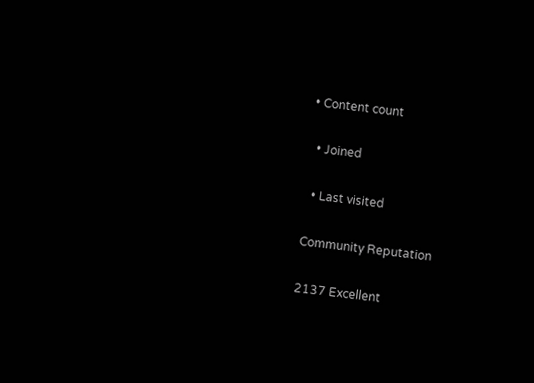• Content count

  • Joined

  • Last visited

Community Reputation

2137 Excellent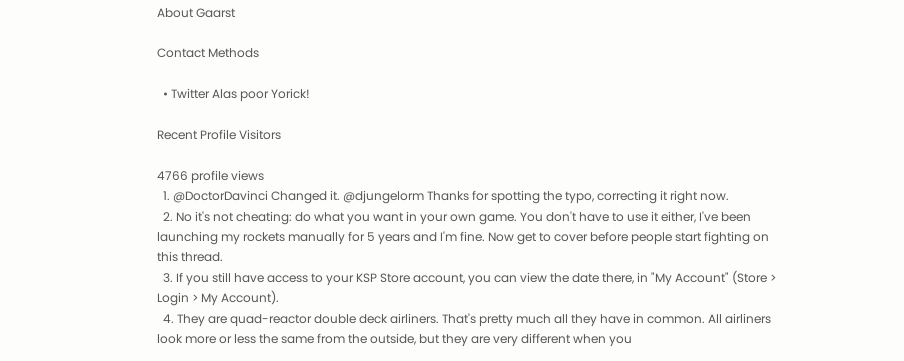About Gaarst

Contact Methods

  • Twitter Alas poor Yorick!

Recent Profile Visitors

4766 profile views
  1. @DoctorDavinci Changed it. @djungelorm Thanks for spotting the typo, correcting it right now.
  2. No it's not cheating: do what you want in your own game. You don't have to use it either, I've been launching my rockets manually for 5 years and I'm fine. Now get to cover before people start fighting on this thread.
  3. If you still have access to your KSP Store account, you can view the date there, in "My Account" (Store > Login > My Account).
  4. They are quad-reactor double deck airliners. That's pretty much all they have in common. All airliners look more or less the same from the outside, but they are very different when you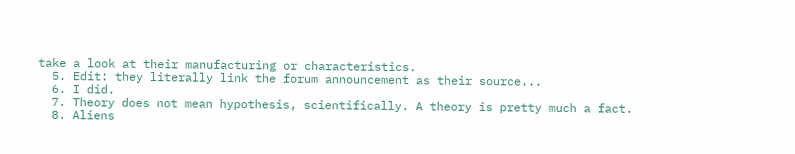take a look at their manufacturing or characteristics.
  5. Edit: they literally link the forum announcement as their source...
  6. I did.
  7. Theory does not mean hypothesis, scientifically. A theory is pretty much a fact.
  8. Aliens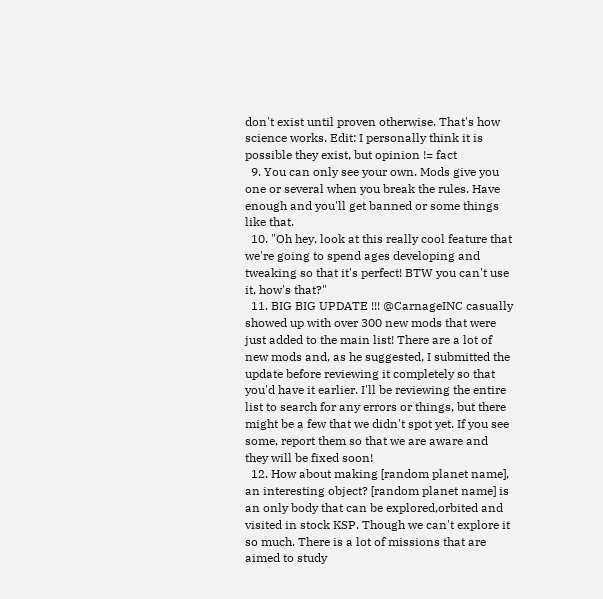don't exist until proven otherwise. That's how science works. Edit: I personally think it is possible they exist, but opinion != fact
  9. You can only see your own. Mods give you one or several when you break the rules. Have enough and you'll get banned or some things like that.
  10. "Oh hey, look at this really cool feature that we're going to spend ages developing and tweaking so that it's perfect! BTW you can't use it, how's that?"
  11. BIG BIG UPDATE !!! @CarnageINC casually showed up with over 300 new mods that were just added to the main list! There are a lot of new mods and, as he suggested, I submitted the update before reviewing it completely so that you'd have it earlier. I'll be reviewing the entire list to search for any errors or things, but there might be a few that we didn't spot yet. If you see some, report them so that we are aware and they will be fixed soon!
  12. How about making [random planet name], an interesting object? [random planet name] is an only body that can be explored,orbited and visited in stock KSP. Though we can't explore it so much. There is a lot of missions that are aimed to study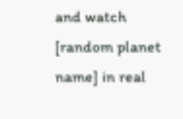and watch [random planet name] in real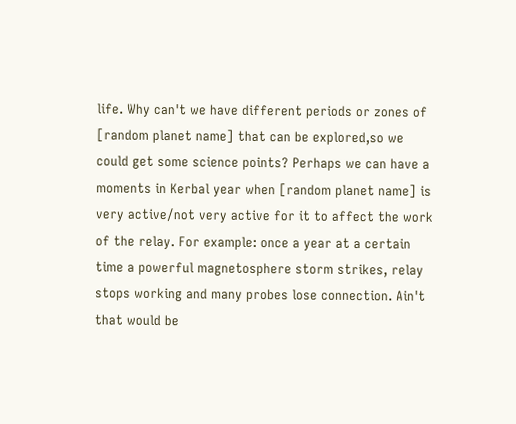life. Why can't we have different periods or zones of [random planet name] that can be explored,so we could get some science points? Perhaps we can have a moments in Kerbal year when [random planet name] is very active/not very active for it to affect the work of the relay. For example: once a year at a certain time a powerful magnetosphere storm strikes, relay stops working and many probes lose connection. Ain't that would be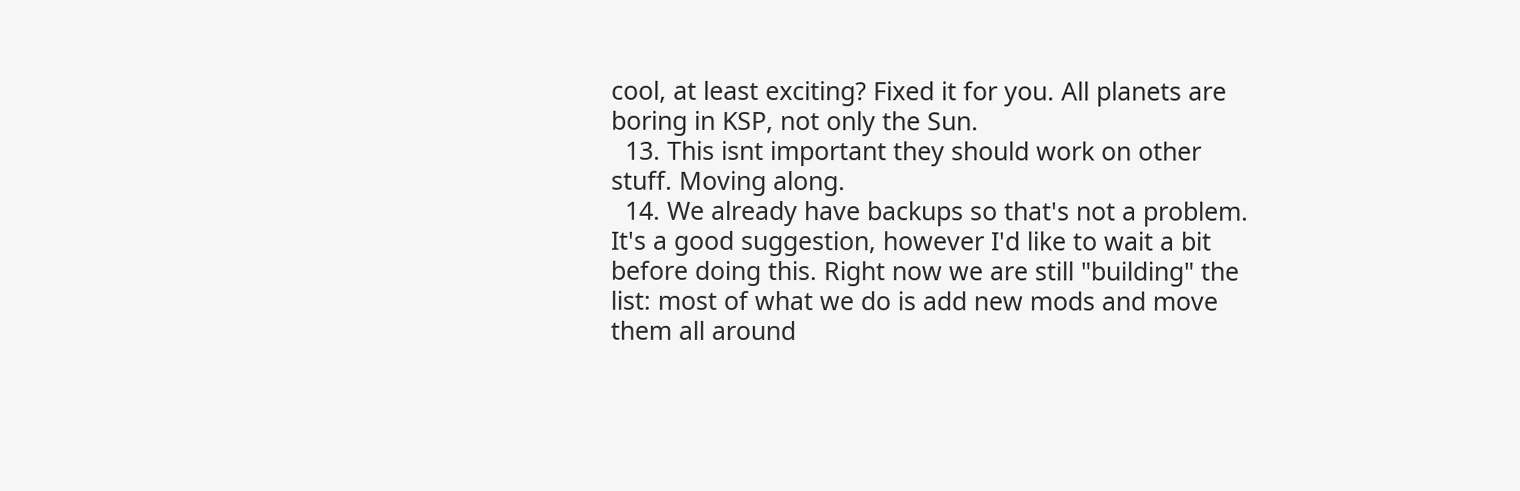cool, at least exciting? Fixed it for you. All planets are boring in KSP, not only the Sun.
  13. This isnt important they should work on other stuff. Moving along.
  14. We already have backups so that's not a problem. It's a good suggestion, however I'd like to wait a bit before doing this. Right now we are still "building" the list: most of what we do is add new mods and move them all around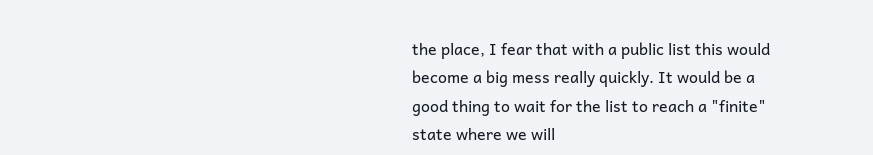the place, I fear that with a public list this would become a big mess really quickly. It would be a good thing to wait for the list to reach a "finite" state where we will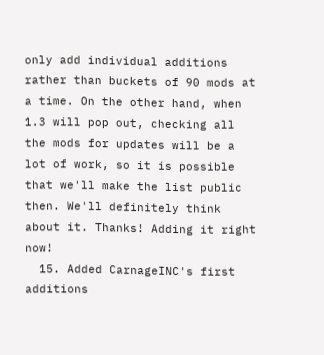only add individual additions rather than buckets of 90 mods at a time. On the other hand, when 1.3 will pop out, checking all the mods for updates will be a lot of work, so it is possible that we'll make the list public then. We'll definitely think about it. Thanks! Adding it right now!
  15. Added CarnageINC's first additions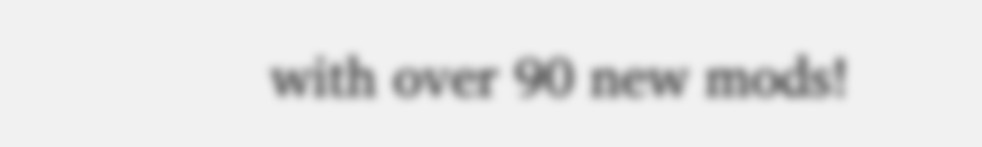with over 90 new mods!